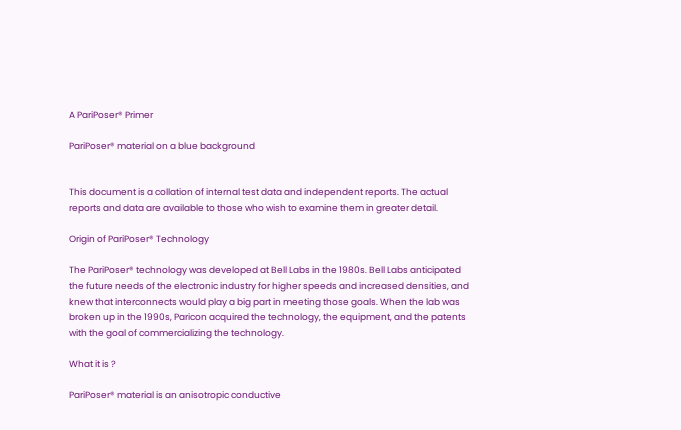A PariPoser® Primer

PariPoser® material on a blue background


This document is a collation of internal test data and independent reports. The actual reports and data are available to those who wish to examine them in greater detail.

Origin of PariPoser® Technology

The PariPoser® technology was developed at Bell Labs in the 1980s. Bell Labs anticipated the future needs of the electronic industry for higher speeds and increased densities, and knew that interconnects would play a big part in meeting those goals. When the lab was broken up in the 1990s, Paricon acquired the technology, the equipment, and the patents with the goal of commercializing the technology.

What it is ?

PariPoser® material is an anisotropic conductive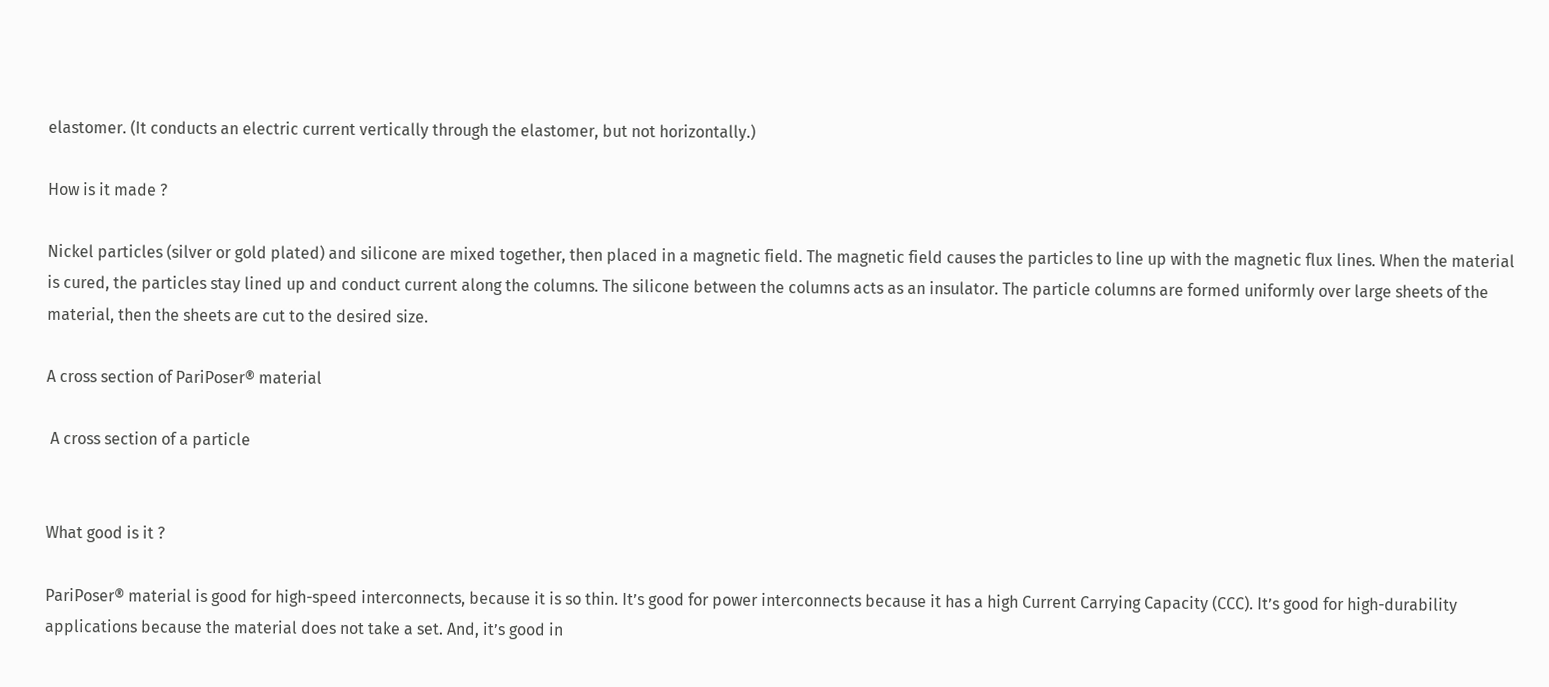elastomer. (It conducts an electric current vertically through the elastomer, but not horizontally.)

How is it made ?

Nickel particles (silver or gold plated) and silicone are mixed together, then placed in a magnetic field. The magnetic field causes the particles to line up with the magnetic flux lines. When the material is cured, the particles stay lined up and conduct current along the columns. The silicone between the columns acts as an insulator. The particle columns are formed uniformly over large sheets of the material, then the sheets are cut to the desired size.

A cross section of PariPoser® material

 A cross section of a particle


What good is it ?

PariPoser® material is good for high-speed interconnects, because it is so thin. It’s good for power interconnects because it has a high Current Carrying Capacity (CCC). It’s good for high-durability applications because the material does not take a set. And, it’s good in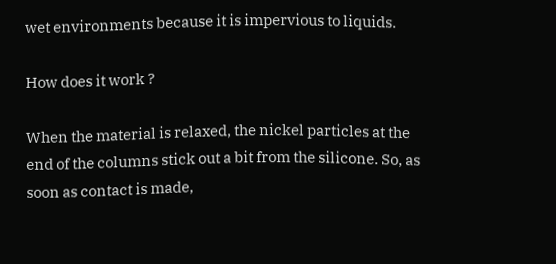wet environments because it is impervious to liquids.

How does it work ?

When the material is relaxed, the nickel particles at the end of the columns stick out a bit from the silicone. So, as soon as contact is made,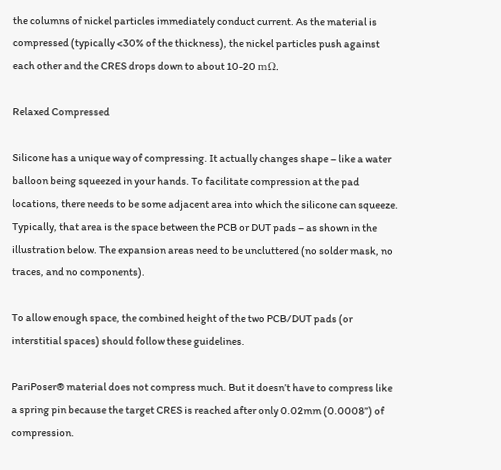the columns of nickel particles immediately conduct current. As the material is compressed (typically <30% of the thickness), the nickel particles push against each other and the CRES drops down to about 10-20 mΩ.

Relaxed Compressed

Silicone has a unique way of compressing. It actually changes shape – like a water balloon being squeezed in your hands. To facilitate compression at the pad locations, there needs to be some adjacent area into which the silicone can squeeze. Typically, that area is the space between the PCB or DUT pads – as shown in the illustration below. The expansion areas need to be uncluttered (no solder mask, no traces, and no components).

To allow enough space, the combined height of the two PCB/DUT pads (or interstitial spaces) should follow these guidelines.

PariPoser® material does not compress much. But it doesn’t have to compress like a spring pin because the target CRES is reached after only 0.02mm (0.0008”) of compression.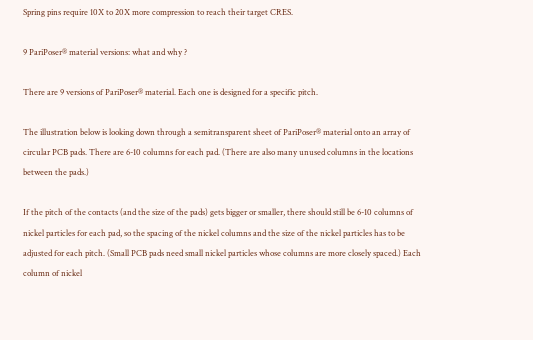Spring pins require 10X to 20X more compression to reach their target CRES.

9 PariPoser® material versions: what and why ?

There are 9 versions of PariPoser® material. Each one is designed for a specific pitch.

The illustration below is looking down through a semitransparent sheet of PariPoser® material onto an array of circular PCB pads. There are 6-10 columns for each pad. (There are also many unused columns in the locations between the pads.)

If the pitch of the contacts (and the size of the pads) gets bigger or smaller, there should still be 6-10 columns of nickel particles for each pad, so the spacing of the nickel columns and the size of the nickel particles has to be adjusted for each pitch. (Small PCB pads need small nickel particles whose columns are more closely spaced.) Each column of nickel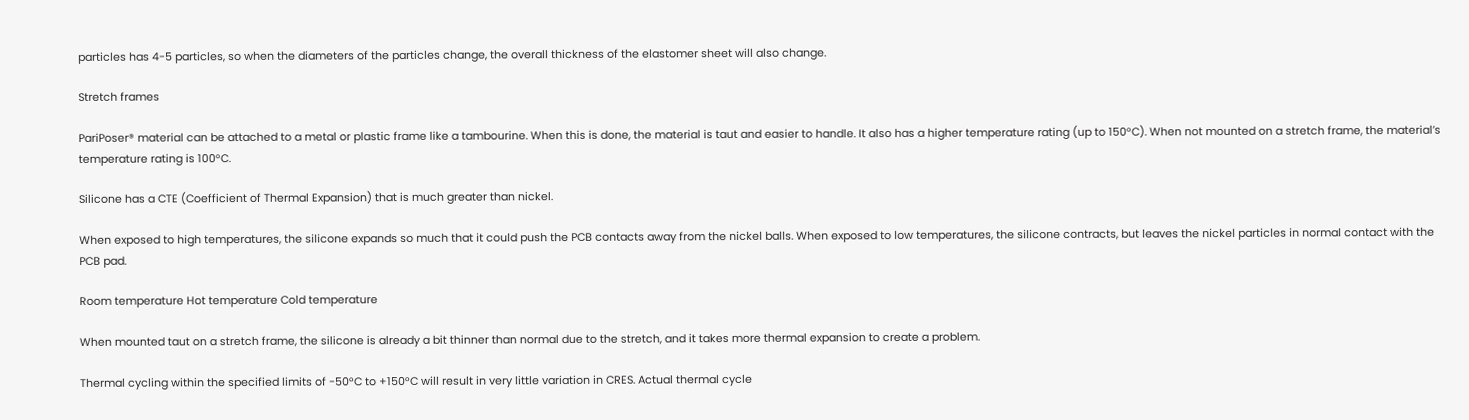particles has 4-5 particles, so when the diameters of the particles change, the overall thickness of the elastomer sheet will also change.

Stretch frames

PariPoser® material can be attached to a metal or plastic frame like a tambourine. When this is done, the material is taut and easier to handle. It also has a higher temperature rating (up to 150°C). When not mounted on a stretch frame, the material’s temperature rating is 100°C.

Silicone has a CTE (Coefficient of Thermal Expansion) that is much greater than nickel.

When exposed to high temperatures, the silicone expands so much that it could push the PCB contacts away from the nickel balls. When exposed to low temperatures, the silicone contracts, but leaves the nickel particles in normal contact with the PCB pad.

Room temperature Hot temperature Cold temperature

When mounted taut on a stretch frame, the silicone is already a bit thinner than normal due to the stretch, and it takes more thermal expansion to create a problem.

Thermal cycling within the specified limits of -50°C to +150°C will result in very little variation in CRES. Actual thermal cycle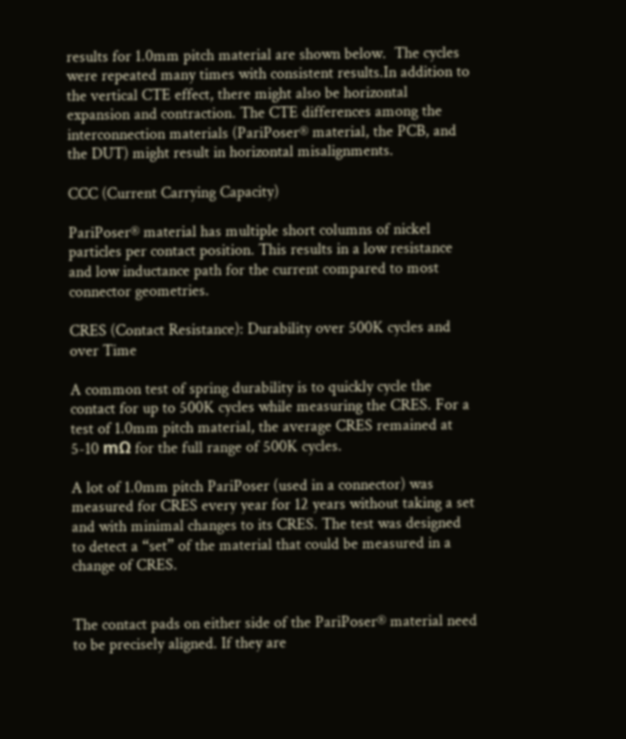results for 1.0mm pitch material are shown below.  The cycles were repeated many times with consistent results.In addition to the vertical CTE effect, there might also be horizontal expansion and contraction. The CTE differences among the interconnection materials (PariPoser® material, the PCB, and the DUT) might result in horizontal misalignments.

CCC (Current Carrying Capacity)

PariPoser® material has multiple short columns of nickel particles per contact position. This results in a low resistance and low inductance path for the current compared to most connector geometries.

CRES (Contact Resistance): Durability over 500K cycles and over Time

A common test of spring durability is to quickly cycle the contact for up to 500K cycles while measuring the CRES. For a test of 1.0mm pitch material, the average CRES remained at 5-10 mΩ for the full range of 500K cycles.

A lot of 1.0mm pitch PariPoser (used in a connector) was measured for CRES every year for 12 years without taking a set and with minimal changes to its CRES. The test was designed to detect a “set” of the material that could be measured in a change of CRES.


The contact pads on either side of the PariPoser® material need to be precisely aligned. If they are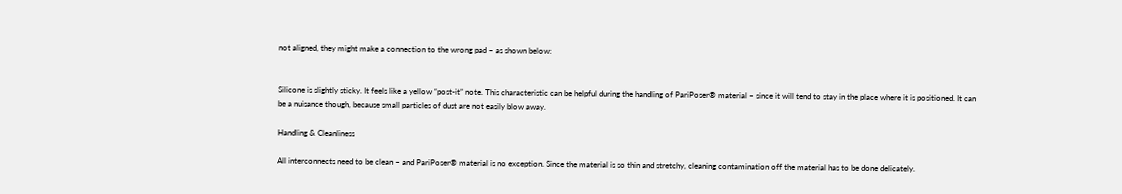not aligned, they might make a connection to the wrong pad – as shown below:


Silicone is slightly sticky. It feels like a yellow “post-it” note. This characteristic can be helpful during the handling of PariPoser® material – since it will tend to stay in the place where it is positioned. It can be a nuisance though, because small particles of dust are not easily blow away.

Handling & Cleanliness

All interconnects need to be clean – and PariPoser® material is no exception. Since the material is so thin and stretchy, cleaning contamination off the material has to be done delicately.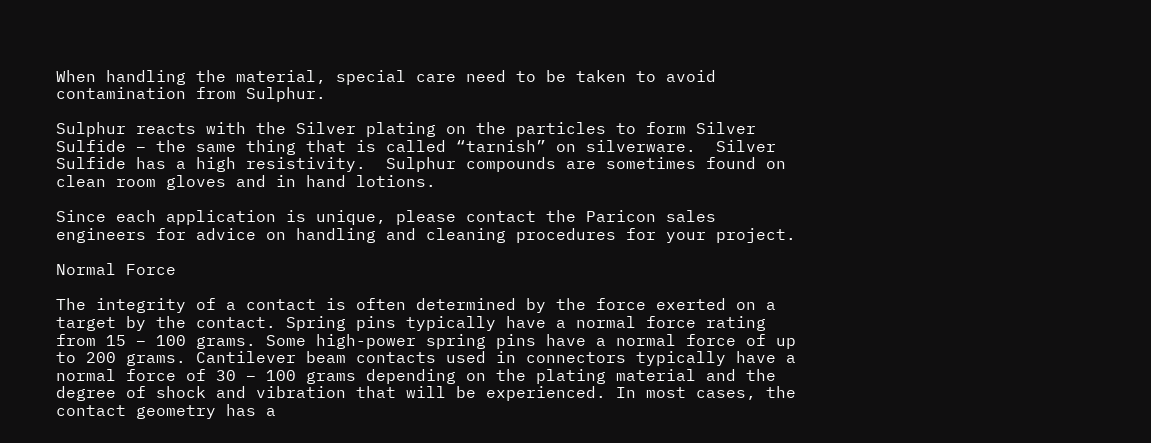When handling the material, special care need to be taken to avoid contamination from Sulphur.

Sulphur reacts with the Silver plating on the particles to form Silver Sulfide – the same thing that is called “tarnish” on silverware.  Silver Sulfide has a high resistivity.  Sulphur compounds are sometimes found on clean room gloves and in hand lotions.

Since each application is unique, please contact the Paricon sales engineers for advice on handling and cleaning procedures for your project.

Normal Force

The integrity of a contact is often determined by the force exerted on a target by the contact. Spring pins typically have a normal force rating from 15 – 100 grams. Some high-power spring pins have a normal force of up to 200 grams. Cantilever beam contacts used in connectors typically have a normal force of 30 – 100 grams depending on the plating material and the degree of shock and vibration that will be experienced. In most cases, the contact geometry has a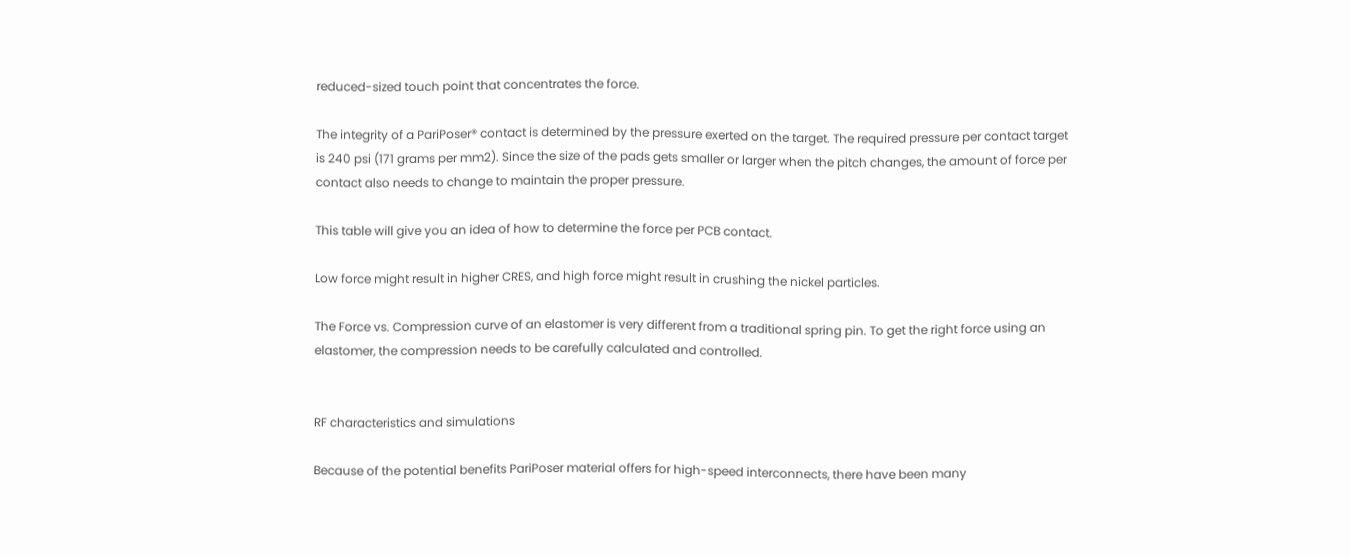reduced-sized touch point that concentrates the force.

The integrity of a PariPoser® contact is determined by the pressure exerted on the target. The required pressure per contact target is 240 psi (171 grams per mm2). Since the size of the pads gets smaller or larger when the pitch changes, the amount of force per contact also needs to change to maintain the proper pressure.

This table will give you an idea of how to determine the force per PCB contact.

Low force might result in higher CRES, and high force might result in crushing the nickel particles.

The Force vs. Compression curve of an elastomer is very different from a traditional spring pin. To get the right force using an elastomer, the compression needs to be carefully calculated and controlled.


RF characteristics and simulations

Because of the potential benefits PariPoser material offers for high-speed interconnects, there have been many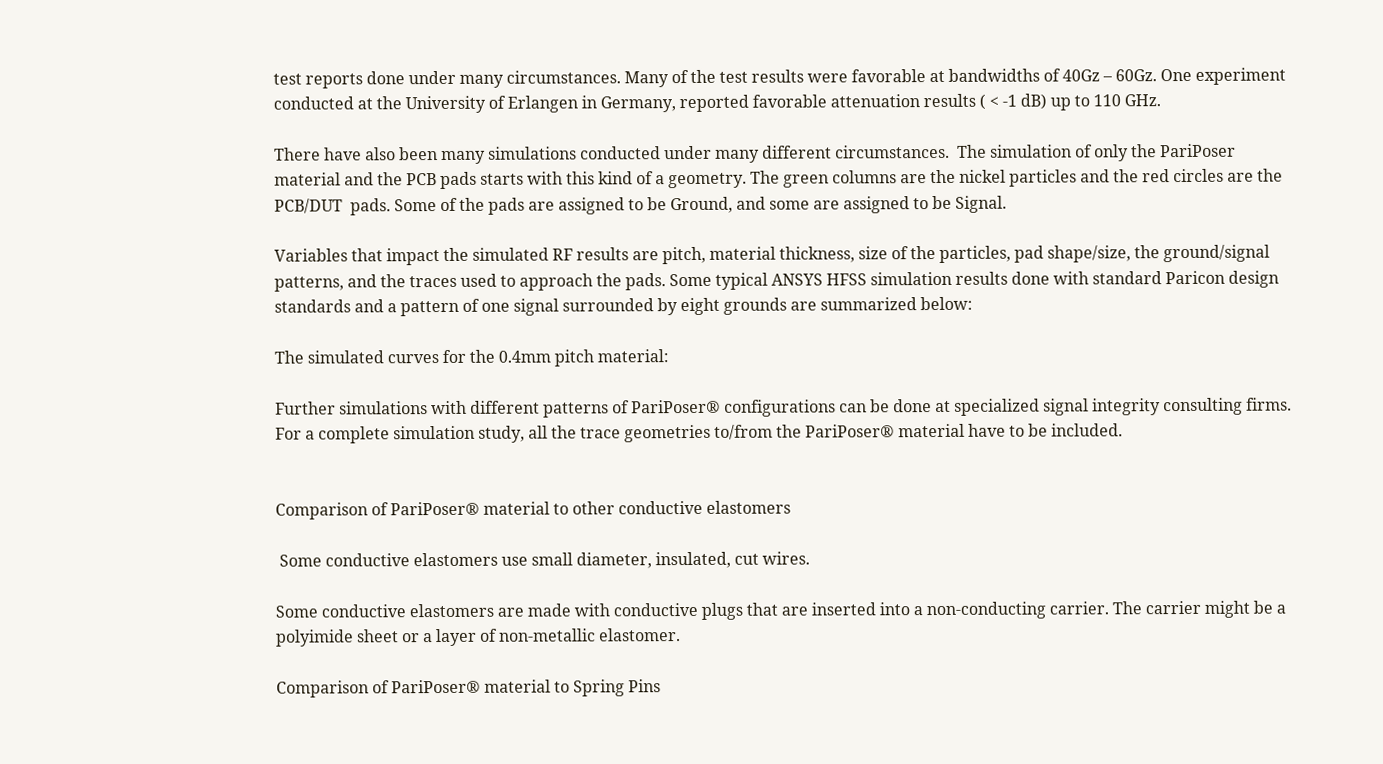test reports done under many circumstances. Many of the test results were favorable at bandwidths of 40Gz – 60Gz. One experiment conducted at the University of Erlangen in Germany, reported favorable attenuation results ( < -1 dB) up to 110 GHz.

There have also been many simulations conducted under many different circumstances.  The simulation of only the PariPoser material and the PCB pads starts with this kind of a geometry. The green columns are the nickel particles and the red circles are the PCB/DUT  pads. Some of the pads are assigned to be Ground, and some are assigned to be Signal.

Variables that impact the simulated RF results are pitch, material thickness, size of the particles, pad shape/size, the ground/signal patterns, and the traces used to approach the pads. Some typical ANSYS HFSS simulation results done with standard Paricon design standards and a pattern of one signal surrounded by eight grounds are summarized below:

The simulated curves for the 0.4mm pitch material:

Further simulations with different patterns of PariPoser® configurations can be done at specialized signal integrity consulting firms. For a complete simulation study, all the trace geometries to/from the PariPoser® material have to be included.


Comparison of PariPoser® material to other conductive elastomers

 Some conductive elastomers use small diameter, insulated, cut wires.

Some conductive elastomers are made with conductive plugs that are inserted into a non-conducting carrier. The carrier might be a polyimide sheet or a layer of non-metallic elastomer.

Comparison of PariPoser® material to Spring Pins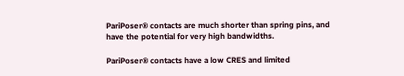PariPoser® contacts are much shorter than spring pins, and have the potential for very high bandwidths.

PariPoser® contacts have a low CRES and limited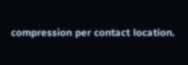compression per contact location.